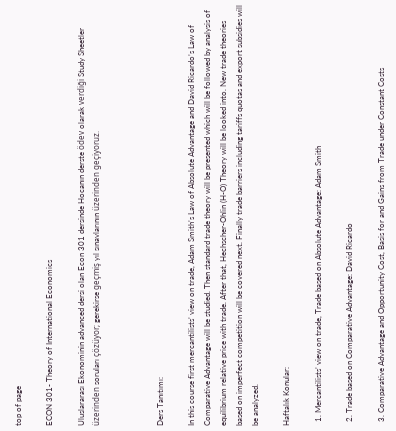top of page

ECON 301- Theory of International Economics

Uluslararası Ekonominin advanced dersi olan Econ 301 dersinde Hocanın derste ödev olarak verdiği Study Sheetler üzerinden soruları çözüyor; gerekirse geçmiş yıl sınavlarının üzerinden geçiyoruz.



Ders Tanıtımı:

In this course first mercantilists’ view on trade, Adam Smith’s Law of Absolute Advantage and David Ricardo’s Law of Comparative Advantage will be studied. Then standard trade theory will be presented which will be followed by analysis of equilibrium relative price with trade. After that, Hechscher-Ohlin (H-O) Theory will be looked into. New trade theories based on imperfect competition will be covered next. Finally trade barriers including tariffs quotas and export subsidies will be analyzed.

Haftalık Konular:

  1. Mercantilists’ view on trade, Trade based on Absolute Advantage: Adam Smith

  2. Trade based on Comparative Advantage: David Ricardo

  3. Comparative Advantage and Opportunity Cost, Basis for and Gains from Trade under Constant Costs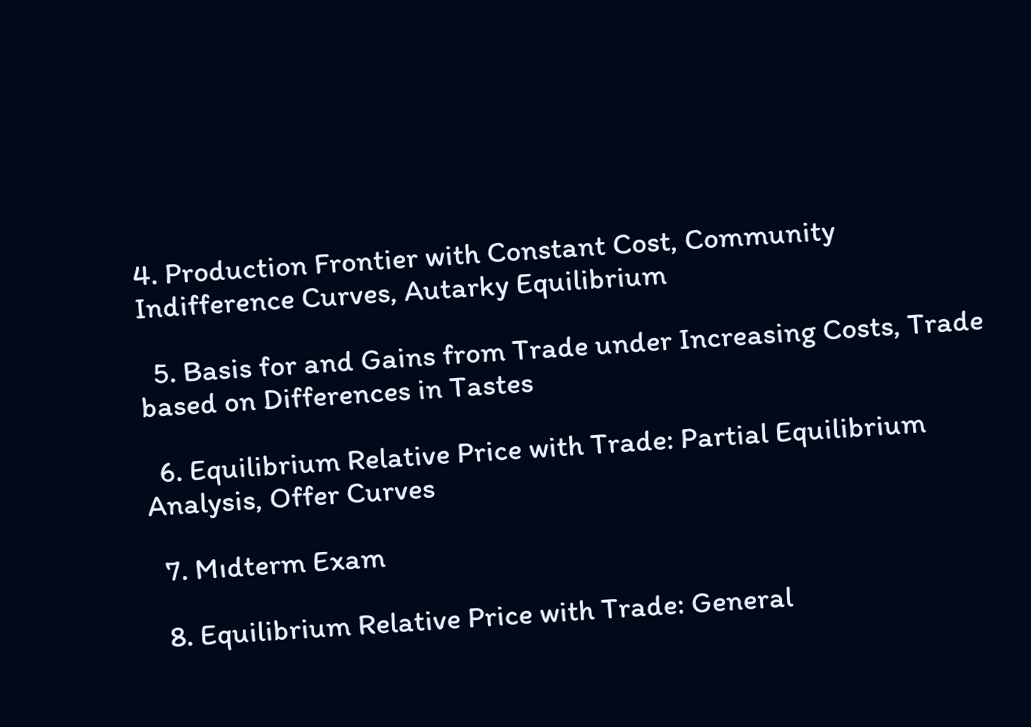4. Production Frontier with Constant Cost, Community Indifference Curves, Autarky Equilibrium

  5. Basis for and Gains from Trade under Increasing Costs, Trade based on Differences in Tastes

  6. Equilibrium Relative Price with Trade: Partial Equilibrium Analysis, Offer Curves

  7. Mıdterm Exam

  8. Equilibrium Relative Price with Trade: General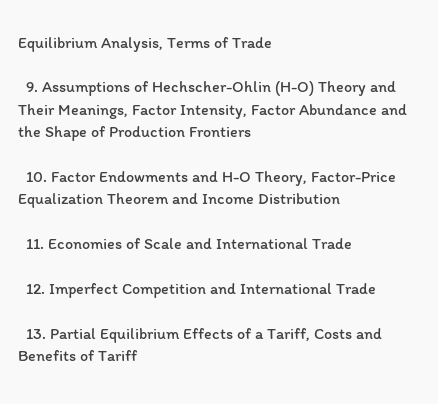Equilibrium Analysis, Terms of Trade

  9. Assumptions of Hechscher-Ohlin (H-O) Theory and Their Meanings, Factor Intensity, Factor Abundance and the Shape of Production Frontiers

  10. Factor Endowments and H-O Theory, Factor-Price Equalization Theorem and Income Distribution

  11. Economies of Scale and International Trade

  12. Imperfect Competition and International Trade

  13. Partial Equilibrium Effects of a Tariff, Costs and Benefits of Tariff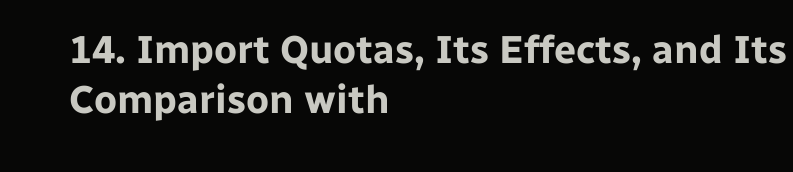14. Import Quotas, Its Effects, and Its Comparison with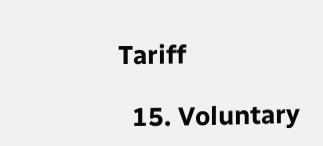Tariff

  15. Voluntary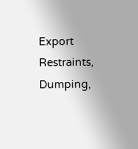Export Restraints, Dumping,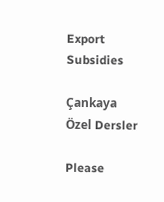Export Subsidies

Çankaya Özel Dersler

Please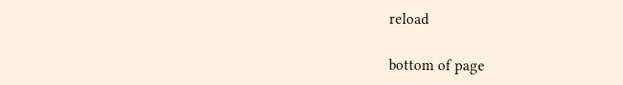reload

bottom of page